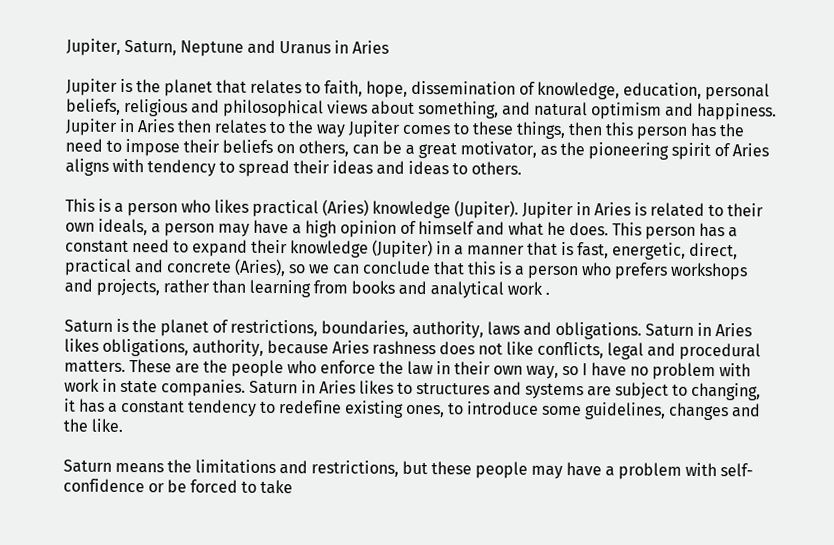Jupiter, Saturn, Neptune and Uranus in Aries

Jupiter is the planet that relates to faith, hope, dissemination of knowledge, education, personal beliefs, religious and philosophical views about something, and natural optimism and happiness. Jupiter in Aries then relates to the way Jupiter comes to these things, then this person has the need to impose their beliefs on others, can be a great motivator, as the pioneering spirit of Aries aligns with tendency to spread their ideas and ideas to others.

This is a person who likes practical (Aries) knowledge (Jupiter). Jupiter in Aries is related to their own ideals, a person may have a high opinion of himself and what he does. This person has a constant need to expand their knowledge (Jupiter) in a manner that is fast, energetic, direct, practical and concrete (Aries), so we can conclude that this is a person who prefers workshops and projects, rather than learning from books and analytical work .

Saturn is the planet of restrictions, boundaries, authority, laws and obligations. Saturn in Aries likes obligations, authority, because Aries rashness does not like conflicts, legal and procedural matters. These are the people who enforce the law in their own way, so I have no problem with work in state companies. Saturn in Aries likes to structures and systems are subject to changing, it has a constant tendency to redefine existing ones, to introduce some guidelines, changes and the like.

Saturn means the limitations and restrictions, but these people may have a problem with self-confidence or be forced to take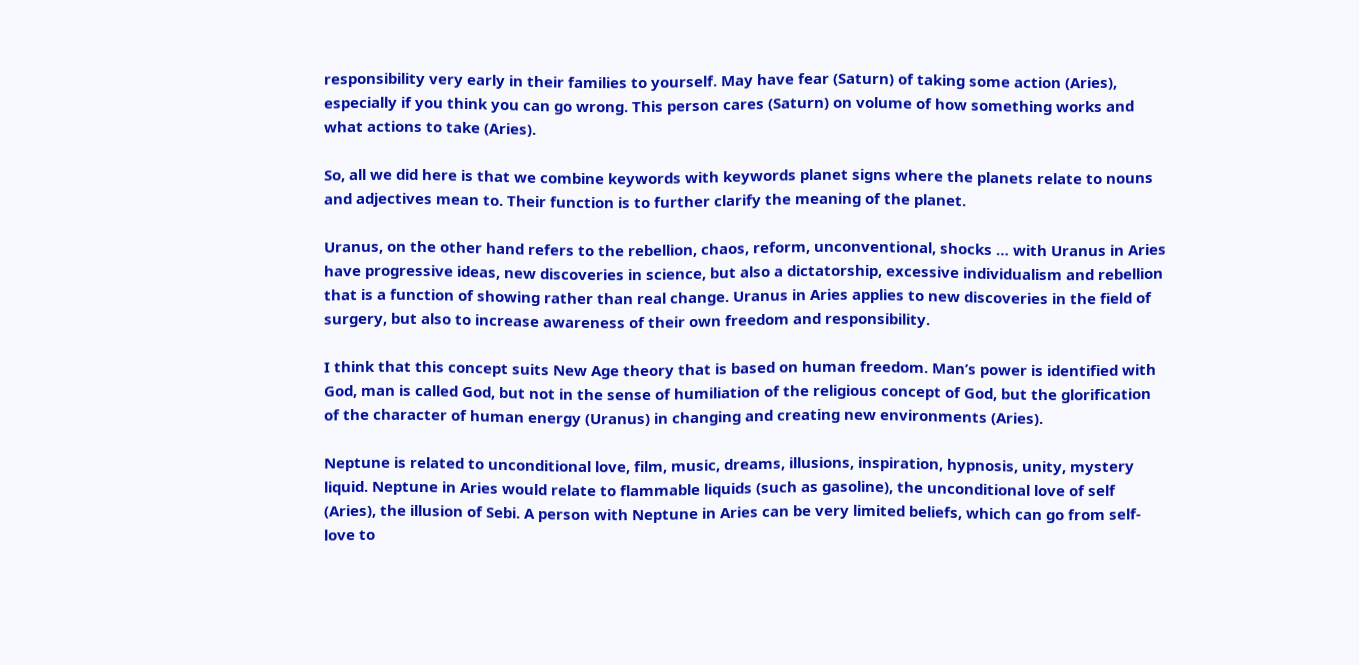responsibility very early in their families to yourself. May have fear (Saturn) of taking some action (Aries), especially if you think you can go wrong. This person cares (Saturn) on volume of how something works and what actions to take (Aries).

So, all we did here is that we combine keywords with keywords planet signs where the planets relate to nouns and adjectives mean to. Their function is to further clarify the meaning of the planet.

Uranus, on the other hand refers to the rebellion, chaos, reform, unconventional, shocks … with Uranus in Aries have progressive ideas, new discoveries in science, but also a dictatorship, excessive individualism and rebellion that is a function of showing rather than real change. Uranus in Aries applies to new discoveries in the field of surgery, but also to increase awareness of their own freedom and responsibility.

I think that this concept suits New Age theory that is based on human freedom. Man’s power is identified with God, man is called God, but not in the sense of humiliation of the religious concept of God, but the glorification of the character of human energy (Uranus) in changing and creating new environments (Aries).

Neptune is related to unconditional love, film, music, dreams, illusions, inspiration, hypnosis, unity, mystery liquid. Neptune in Aries would relate to flammable liquids (such as gasoline), the unconditional love of self (Aries), the illusion of Sebi. A person with Neptune in Aries can be very limited beliefs, which can go from self-love to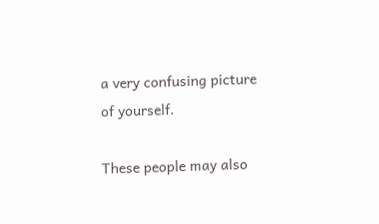a very confusing picture of yourself.

These people may also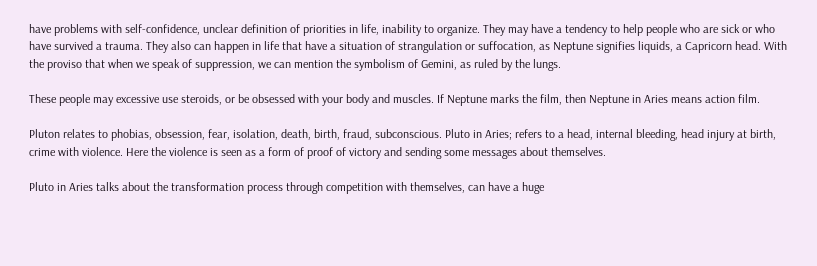have problems with self-confidence, unclear definition of priorities in life, inability to organize. They may have a tendency to help people who are sick or who have survived a trauma. They also can happen in life that have a situation of strangulation or suffocation, as Neptune signifies liquids, a Capricorn head. With the proviso that when we speak of suppression, we can mention the symbolism of Gemini, as ruled by the lungs.

These people may excessive use steroids, or be obsessed with your body and muscles. If Neptune marks the film, then Neptune in Aries means action film.

Pluton relates to phobias, obsession, fear, isolation, death, birth, fraud, subconscious. Pluto in Aries; refers to a head, internal bleeding, head injury at birth, crime with violence. Here the violence is seen as a form of proof of victory and sending some messages about themselves.

Pluto in Aries talks about the transformation process through competition with themselves, can have a huge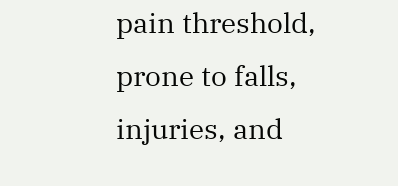pain threshold, prone to falls, injuries, and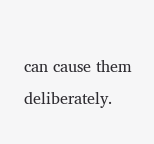can cause them deliberately.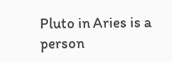Pluto in Aries is a person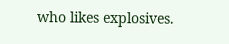who likes explosives.